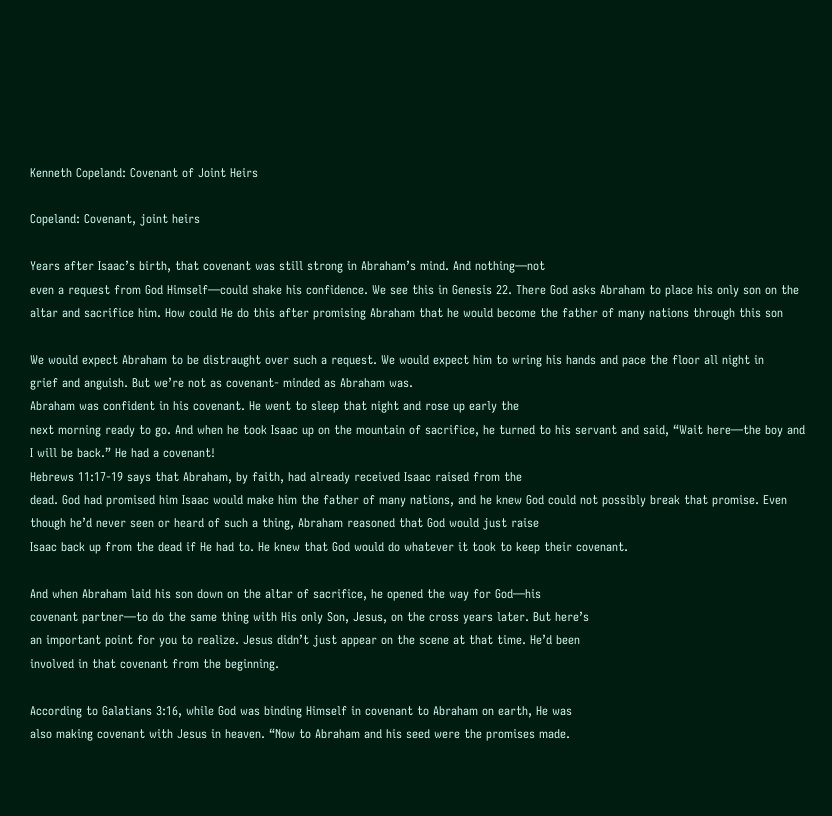Kenneth Copeland: Covenant of Joint Heirs

Copeland: Covenant, joint heirs

Years after Isaac’s birth, that covenant was still strong in Abraham’s mind. And nothing—not
even a request from God Himself—could shake his confidence. We see this in Genesis 22. There God asks Abraham to place his only son on the
altar and sacrifice him. How could He do this after promising Abraham that he would become the father of many nations through this son

We would expect Abraham to be distraught over such a request. We would expect him to wring his hands and pace the floor all night in
grief and anguish. But we’re not as covenant- minded as Abraham was.
Abraham was confident in his covenant. He went to sleep that night and rose up early the
next morning ready to go. And when he took Isaac up on the mountain of sacrifice, he turned to his servant and said, “Wait here—the boy and
I will be back.” He had a covenant!
Hebrews 11:17-19 says that Abraham, by faith, had already received Isaac raised from the
dead. God had promised him Isaac would make him the father of many nations, and he knew God could not possibly break that promise. Even
though he’d never seen or heard of such a thing, Abraham reasoned that God would just raise
Isaac back up from the dead if He had to. He knew that God would do whatever it took to keep their covenant.

And when Abraham laid his son down on the altar of sacrifice, he opened the way for God—his
covenant partner—to do the same thing with His only Son, Jesus, on the cross years later. But here’s
an important point for you to realize. Jesus didn’t just appear on the scene at that time. He’d been
involved in that covenant from the beginning.

According to Galatians 3:16, while God was binding Himself in covenant to Abraham on earth, He was
also making covenant with Jesus in heaven. “Now to Abraham and his seed were the promises made.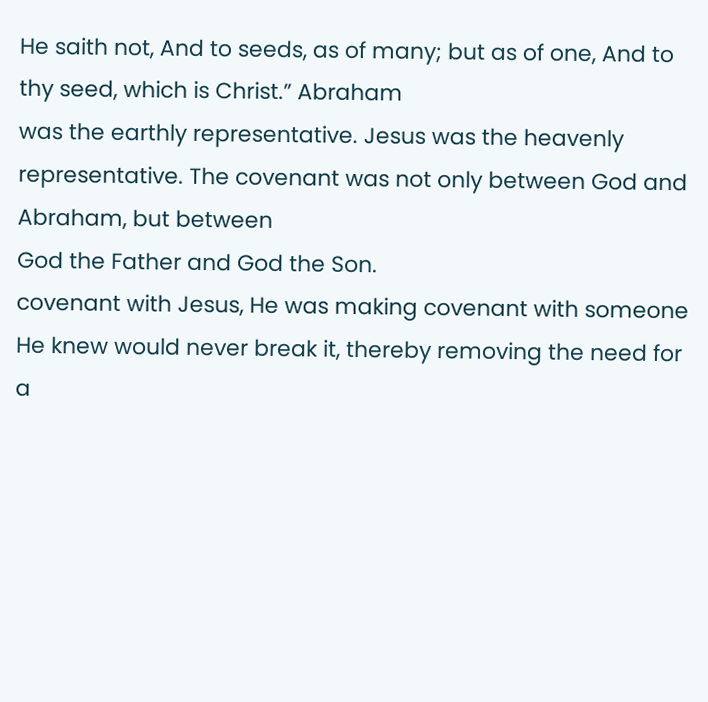He saith not, And to seeds, as of many; but as of one, And to thy seed, which is Christ.” Abraham
was the earthly representative. Jesus was the heavenly representative. The covenant was not only between God and Abraham, but between
God the Father and God the Son.
covenant with Jesus, He was making covenant with someone He knew would never break it, thereby removing the need for a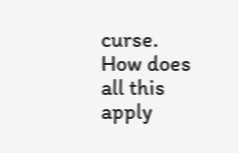curse.
How does all this apply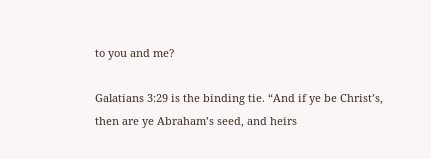to you and me?

Galatians 3:29 is the binding tie. “And if ye be Christ’s, then are ye Abraham’s seed, and heirs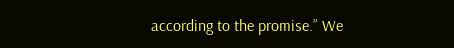according to the promise.” We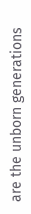are the unborn generations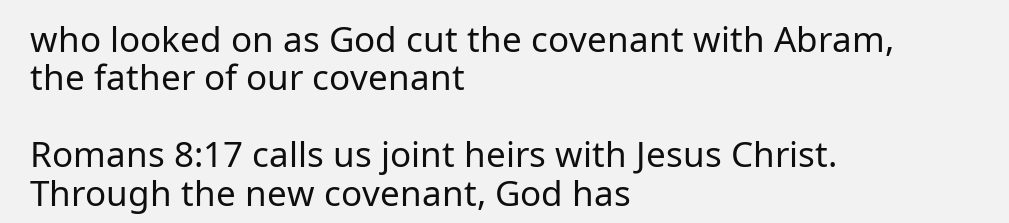who looked on as God cut the covenant with Abram, the father of our covenant

Romans 8:17 calls us joint heirs with Jesus Christ. Through the new covenant, God has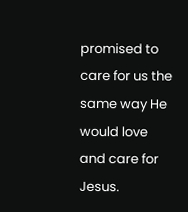promised to care for us the same way He would love
and care for Jesus.